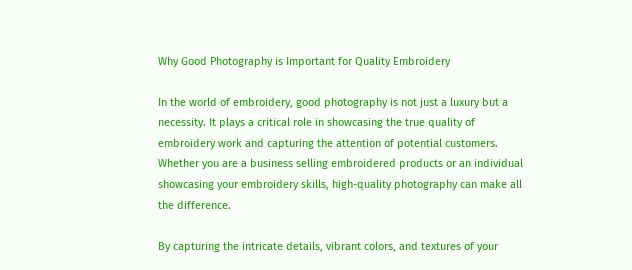Why Good Photography is Important for Quality Embroidery

In the world of embroidery, good photography is not just a luxury but a necessity. It plays a critical role in showcasing the true quality of embroidery work and capturing the attention of potential customers. Whether you are a business selling embroidered products or an individual showcasing your embroidery skills, high-quality photography can make all the difference.

By capturing the intricate details, vibrant colors, and textures of your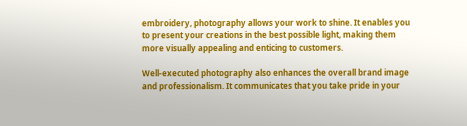embroidery, photography allows your work to shine. It enables you to present your creations in the best possible light, making them more visually appealing and enticing to customers.

Well-executed photography also enhances the overall brand image and professionalism. It communicates that you take pride in your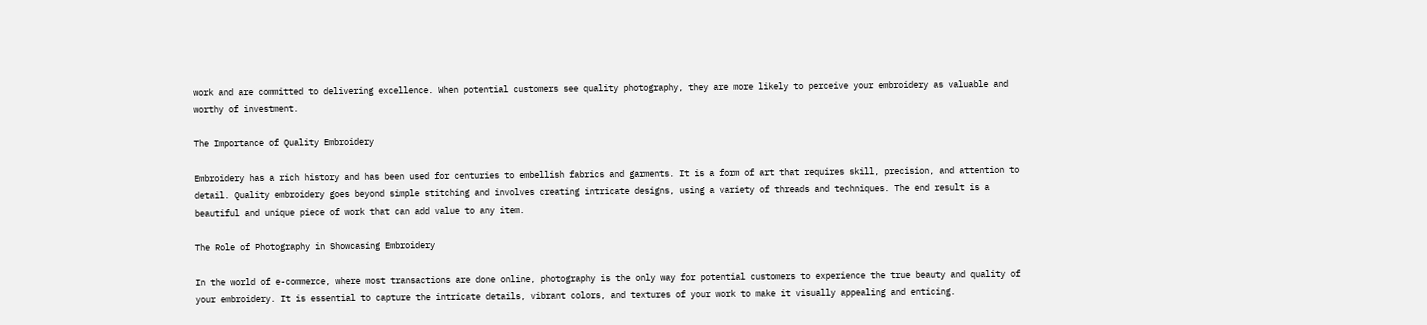work and are committed to delivering excellence. When potential customers see quality photography, they are more likely to perceive your embroidery as valuable and worthy of investment.

The Importance of Quality Embroidery

Embroidery has a rich history and has been used for centuries to embellish fabrics and garments. It is a form of art that requires skill, precision, and attention to detail. Quality embroidery goes beyond simple stitching and involves creating intricate designs, using a variety of threads and techniques. The end result is a beautiful and unique piece of work that can add value to any item.

The Role of Photography in Showcasing Embroidery

In the world of e-commerce, where most transactions are done online, photography is the only way for potential customers to experience the true beauty and quality of your embroidery. It is essential to capture the intricate details, vibrant colors, and textures of your work to make it visually appealing and enticing.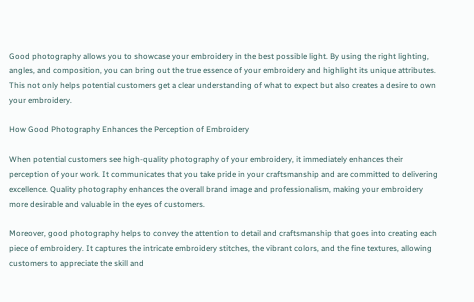Good photography allows you to showcase your embroidery in the best possible light. By using the right lighting, angles, and composition, you can bring out the true essence of your embroidery and highlight its unique attributes. This not only helps potential customers get a clear understanding of what to expect but also creates a desire to own your embroidery.

How Good Photography Enhances the Perception of Embroidery

When potential customers see high-quality photography of your embroidery, it immediately enhances their perception of your work. It communicates that you take pride in your craftsmanship and are committed to delivering excellence. Quality photography enhances the overall brand image and professionalism, making your embroidery more desirable and valuable in the eyes of customers.

Moreover, good photography helps to convey the attention to detail and craftsmanship that goes into creating each piece of embroidery. It captures the intricate embroidery stitches, the vibrant colors, and the fine textures, allowing customers to appreciate the skill and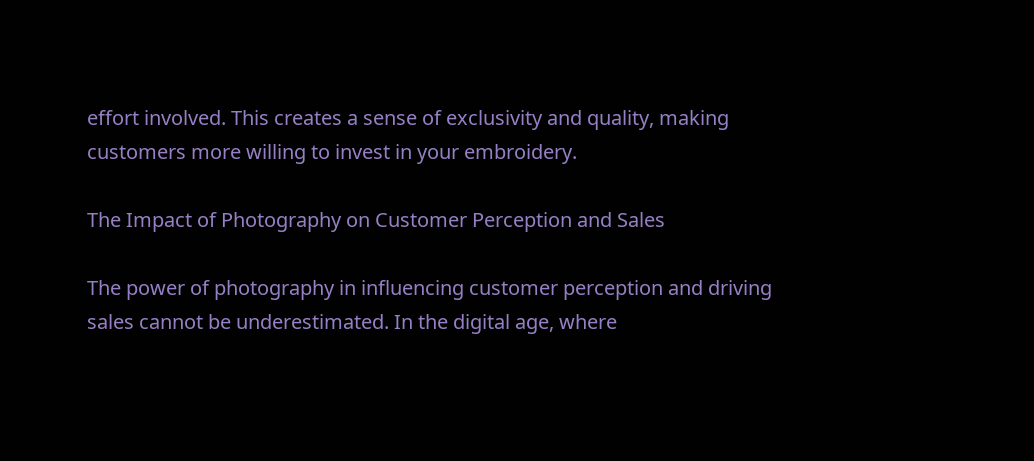effort involved. This creates a sense of exclusivity and quality, making customers more willing to invest in your embroidery.

The Impact of Photography on Customer Perception and Sales

The power of photography in influencing customer perception and driving sales cannot be underestimated. In the digital age, where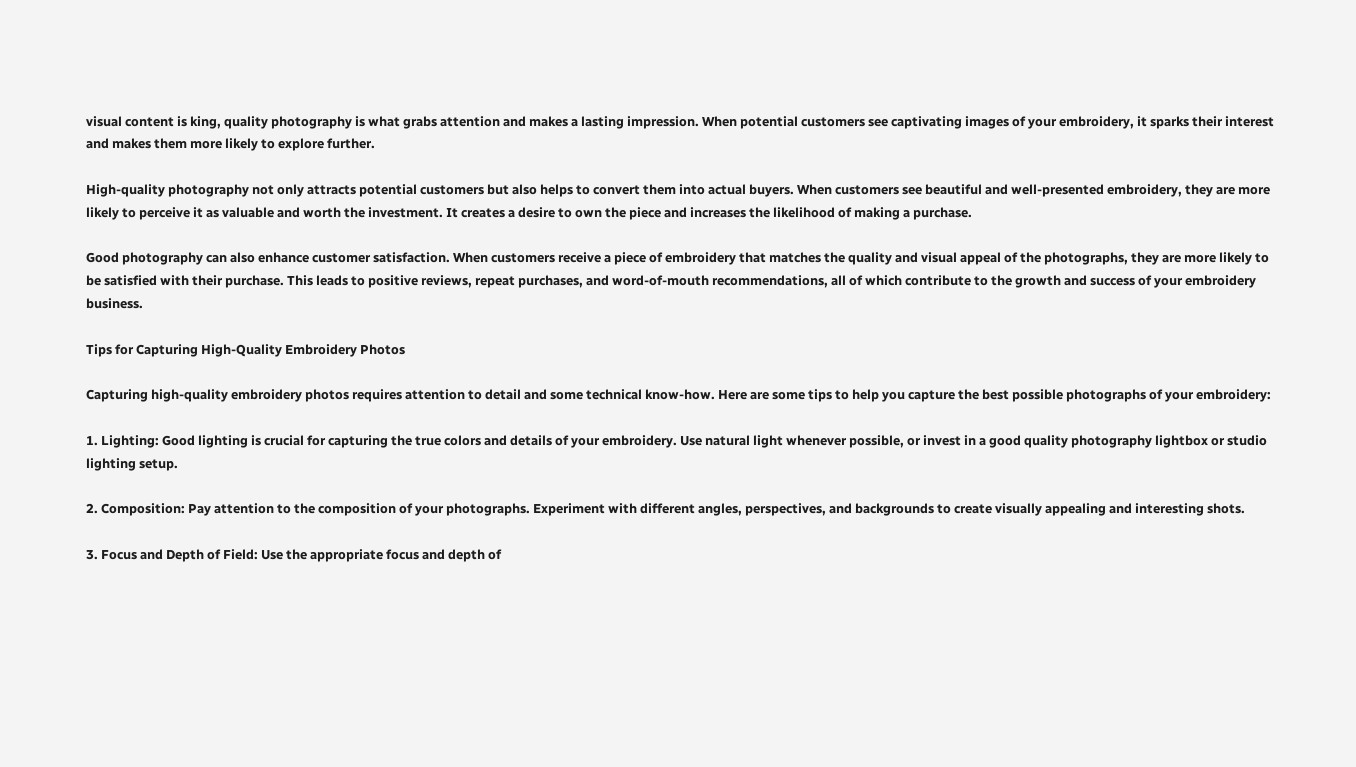visual content is king, quality photography is what grabs attention and makes a lasting impression. When potential customers see captivating images of your embroidery, it sparks their interest and makes them more likely to explore further.

High-quality photography not only attracts potential customers but also helps to convert them into actual buyers. When customers see beautiful and well-presented embroidery, they are more likely to perceive it as valuable and worth the investment. It creates a desire to own the piece and increases the likelihood of making a purchase.

Good photography can also enhance customer satisfaction. When customers receive a piece of embroidery that matches the quality and visual appeal of the photographs, they are more likely to be satisfied with their purchase. This leads to positive reviews, repeat purchases, and word-of-mouth recommendations, all of which contribute to the growth and success of your embroidery business.

Tips for Capturing High-Quality Embroidery Photos

Capturing high-quality embroidery photos requires attention to detail and some technical know-how. Here are some tips to help you capture the best possible photographs of your embroidery:

1. Lighting: Good lighting is crucial for capturing the true colors and details of your embroidery. Use natural light whenever possible, or invest in a good quality photography lightbox or studio lighting setup.

2. Composition: Pay attention to the composition of your photographs. Experiment with different angles, perspectives, and backgrounds to create visually appealing and interesting shots.

3. Focus and Depth of Field: Use the appropriate focus and depth of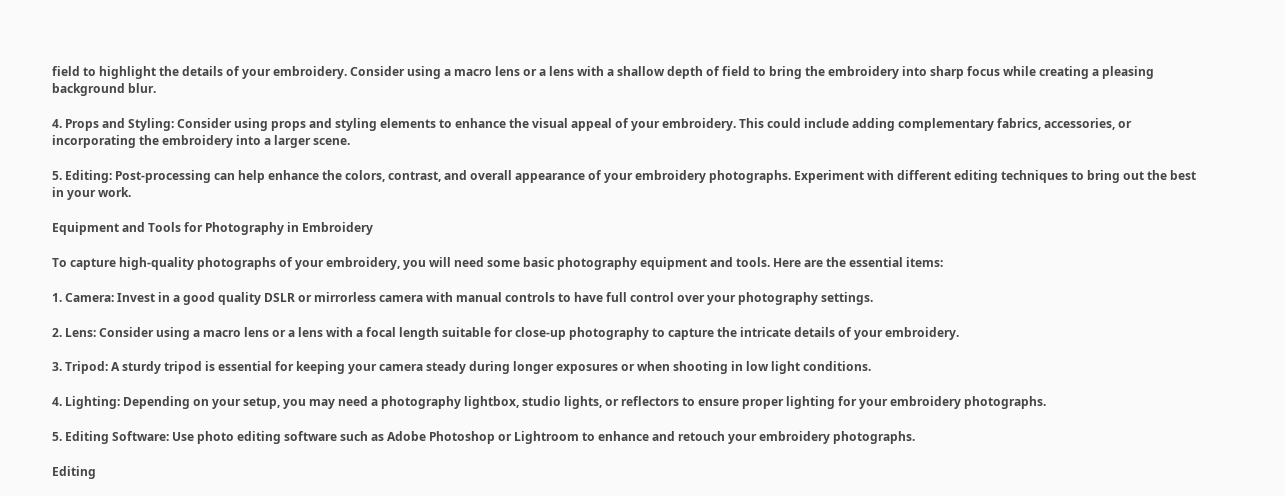field to highlight the details of your embroidery. Consider using a macro lens or a lens with a shallow depth of field to bring the embroidery into sharp focus while creating a pleasing background blur.

4. Props and Styling: Consider using props and styling elements to enhance the visual appeal of your embroidery. This could include adding complementary fabrics, accessories, or incorporating the embroidery into a larger scene.

5. Editing: Post-processing can help enhance the colors, contrast, and overall appearance of your embroidery photographs. Experiment with different editing techniques to bring out the best in your work.

Equipment and Tools for Photography in Embroidery

To capture high-quality photographs of your embroidery, you will need some basic photography equipment and tools. Here are the essential items:

1. Camera: Invest in a good quality DSLR or mirrorless camera with manual controls to have full control over your photography settings.

2. Lens: Consider using a macro lens or a lens with a focal length suitable for close-up photography to capture the intricate details of your embroidery.

3. Tripod: A sturdy tripod is essential for keeping your camera steady during longer exposures or when shooting in low light conditions.

4. Lighting: Depending on your setup, you may need a photography lightbox, studio lights, or reflectors to ensure proper lighting for your embroidery photographs.

5. Editing Software: Use photo editing software such as Adobe Photoshop or Lightroom to enhance and retouch your embroidery photographs.

Editing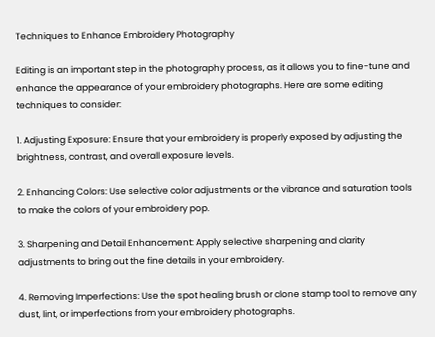Techniques to Enhance Embroidery Photography

Editing is an important step in the photography process, as it allows you to fine-tune and enhance the appearance of your embroidery photographs. Here are some editing techniques to consider:

1. Adjusting Exposure: Ensure that your embroidery is properly exposed by adjusting the brightness, contrast, and overall exposure levels.

2. Enhancing Colors: Use selective color adjustments or the vibrance and saturation tools to make the colors of your embroidery pop.

3. Sharpening and Detail Enhancement: Apply selective sharpening and clarity adjustments to bring out the fine details in your embroidery.

4. Removing Imperfections: Use the spot healing brush or clone stamp tool to remove any dust, lint, or imperfections from your embroidery photographs.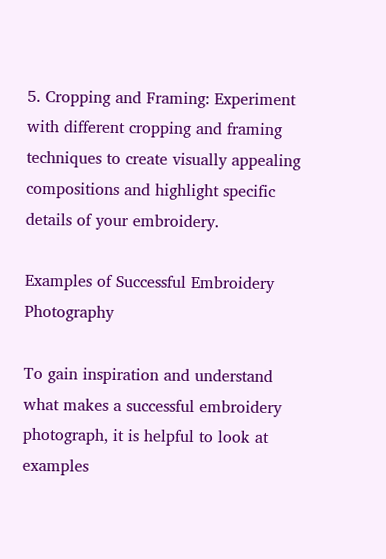5. Cropping and Framing: Experiment with different cropping and framing techniques to create visually appealing compositions and highlight specific details of your embroidery.

Examples of Successful Embroidery Photography

To gain inspiration and understand what makes a successful embroidery photograph, it is helpful to look at examples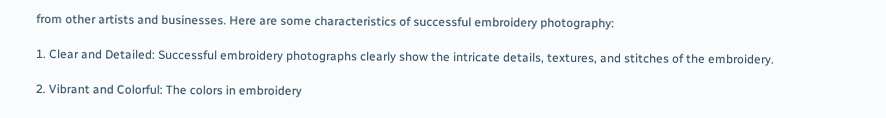from other artists and businesses. Here are some characteristics of successful embroidery photography:

1. Clear and Detailed: Successful embroidery photographs clearly show the intricate details, textures, and stitches of the embroidery.

2. Vibrant and Colorful: The colors in embroidery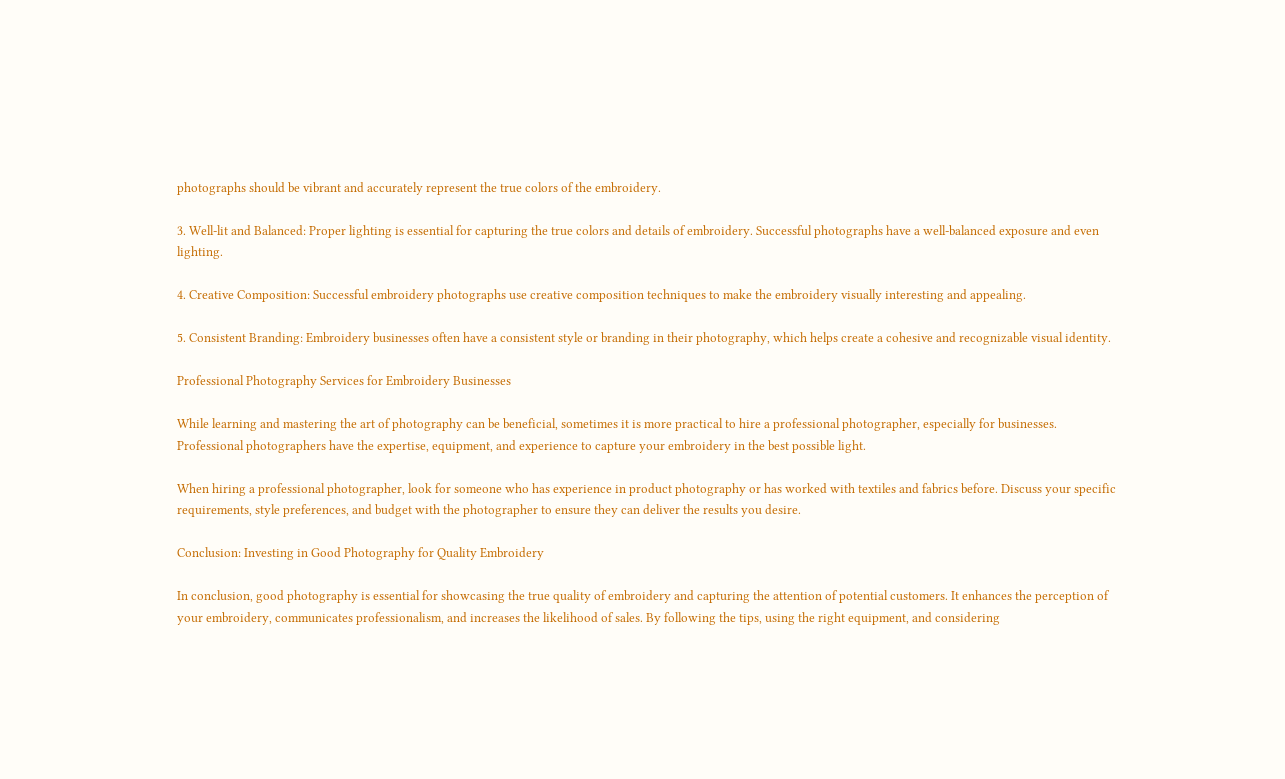photographs should be vibrant and accurately represent the true colors of the embroidery.

3. Well-lit and Balanced: Proper lighting is essential for capturing the true colors and details of embroidery. Successful photographs have a well-balanced exposure and even lighting.

4. Creative Composition: Successful embroidery photographs use creative composition techniques to make the embroidery visually interesting and appealing.

5. Consistent Branding: Embroidery businesses often have a consistent style or branding in their photography, which helps create a cohesive and recognizable visual identity.

Professional Photography Services for Embroidery Businesses

While learning and mastering the art of photography can be beneficial, sometimes it is more practical to hire a professional photographer, especially for businesses. Professional photographers have the expertise, equipment, and experience to capture your embroidery in the best possible light.

When hiring a professional photographer, look for someone who has experience in product photography or has worked with textiles and fabrics before. Discuss your specific requirements, style preferences, and budget with the photographer to ensure they can deliver the results you desire.

Conclusion: Investing in Good Photography for Quality Embroidery

In conclusion, good photography is essential for showcasing the true quality of embroidery and capturing the attention of potential customers. It enhances the perception of your embroidery, communicates professionalism, and increases the likelihood of sales. By following the tips, using the right equipment, and considering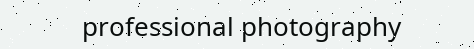professional photography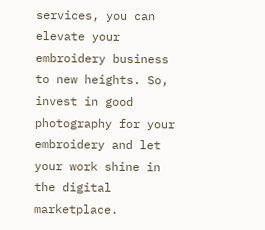services, you can elevate your embroidery business to new heights. So, invest in good photography for your embroidery and let your work shine in the digital marketplace.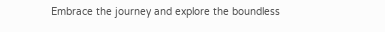Embrace the journey and explore the boundless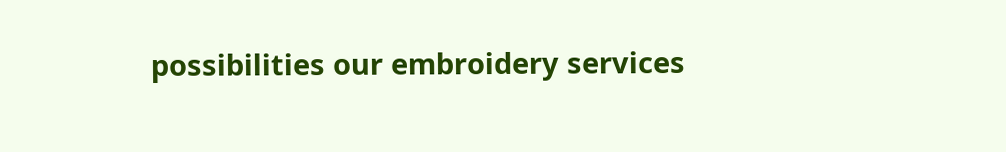possibilities our embroidery services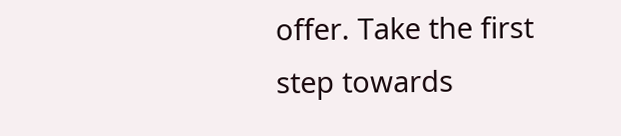offer. Take the first step towards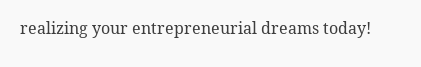realizing your entrepreneurial dreams today!